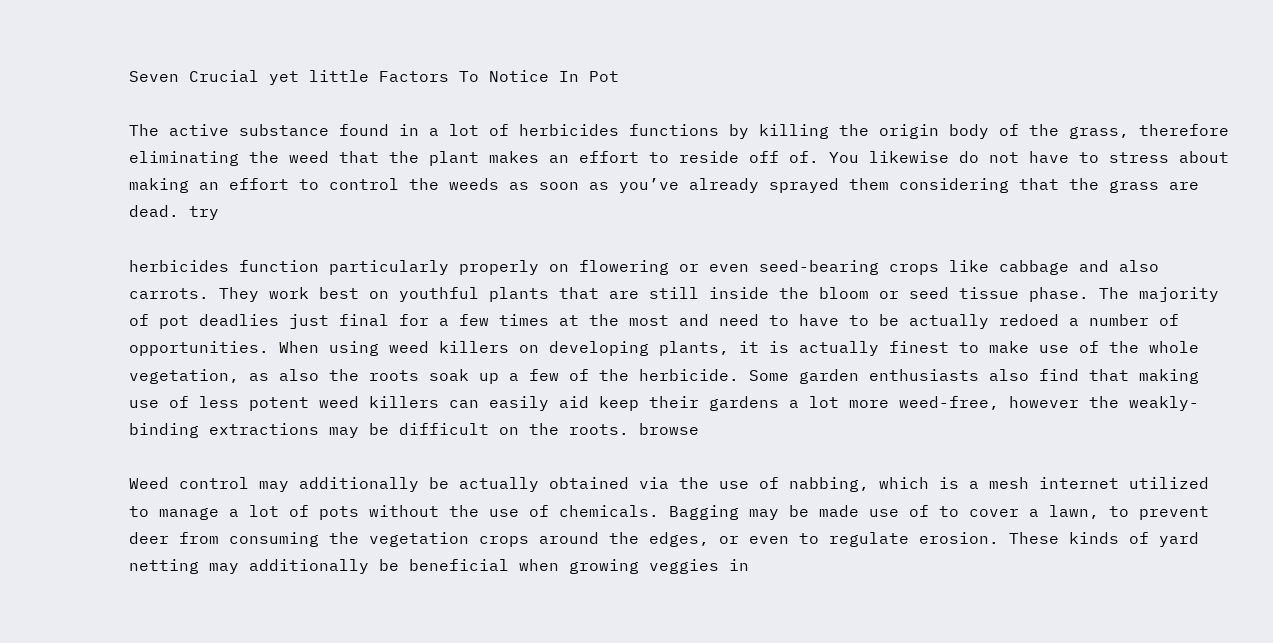Seven Crucial yet little Factors To Notice In Pot

The active substance found in a lot of herbicides functions by killing the origin body of the grass, therefore eliminating the weed that the plant makes an effort to reside off of. You likewise do not have to stress about making an effort to control the weeds as soon as you’ve already sprayed them considering that the grass are dead. try

herbicides function particularly properly on flowering or even seed-bearing crops like cabbage and also carrots. They work best on youthful plants that are still inside the bloom or seed tissue phase. The majority of pot deadlies just final for a few times at the most and need to have to be actually redoed a number of opportunities. When using weed killers on developing plants, it is actually finest to make use of the whole vegetation, as also the roots soak up a few of the herbicide. Some garden enthusiasts also find that making use of less potent weed killers can easily aid keep their gardens a lot more weed-free, however the weakly-binding extractions may be difficult on the roots. browse

Weed control may additionally be actually obtained via the use of nabbing, which is a mesh internet utilized to manage a lot of pots without the use of chemicals. Bagging may be made use of to cover a lawn, to prevent deer from consuming the vegetation crops around the edges, or even to regulate erosion. These kinds of yard netting may additionally be beneficial when growing veggies in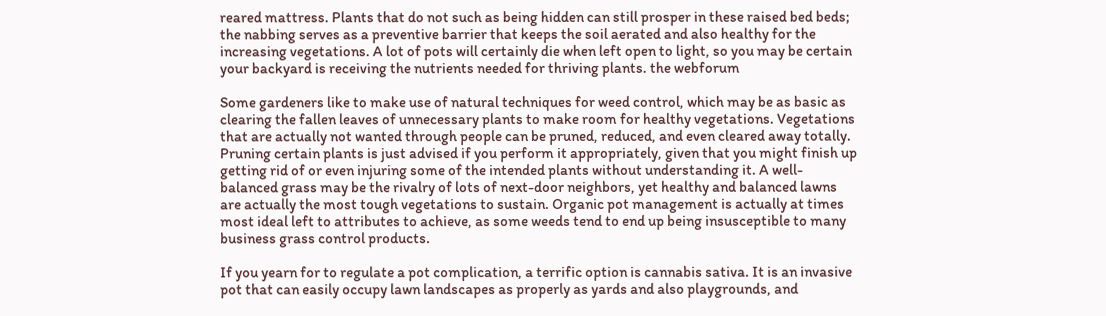reared mattress. Plants that do not such as being hidden can still prosper in these raised bed beds; the nabbing serves as a preventive barrier that keeps the soil aerated and also healthy for the increasing vegetations. A lot of pots will certainly die when left open to light, so you may be certain your backyard is receiving the nutrients needed for thriving plants. the webforum

Some gardeners like to make use of natural techniques for weed control, which may be as basic as clearing the fallen leaves of unnecessary plants to make room for healthy vegetations. Vegetations that are actually not wanted through people can be pruned, reduced, and even cleared away totally. Pruning certain plants is just advised if you perform it appropriately, given that you might finish up getting rid of or even injuring some of the intended plants without understanding it. A well-balanced grass may be the rivalry of lots of next-door neighbors, yet healthy and balanced lawns are actually the most tough vegetations to sustain. Organic pot management is actually at times most ideal left to attributes to achieve, as some weeds tend to end up being insusceptible to many business grass control products.

If you yearn for to regulate a pot complication, a terrific option is cannabis sativa. It is an invasive pot that can easily occupy lawn landscapes as properly as yards and also playgrounds, and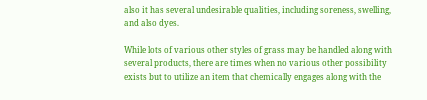also it has several undesirable qualities, including soreness, swelling, and also dyes.

While lots of various other styles of grass may be handled along with several products, there are times when no various other possibility exists but to utilize an item that chemically engages along with the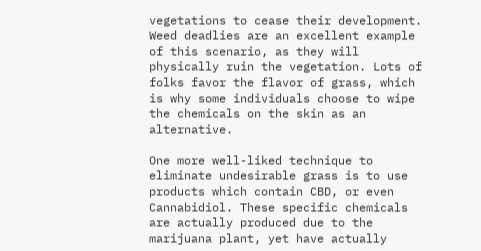vegetations to cease their development. Weed deadlies are an excellent example of this scenario, as they will physically ruin the vegetation. Lots of folks favor the flavor of grass, which is why some individuals choose to wipe the chemicals on the skin as an alternative.

One more well-liked technique to eliminate undesirable grass is to use products which contain CBD, or even Cannabidiol. These specific chemicals are actually produced due to the marijuana plant, yet have actually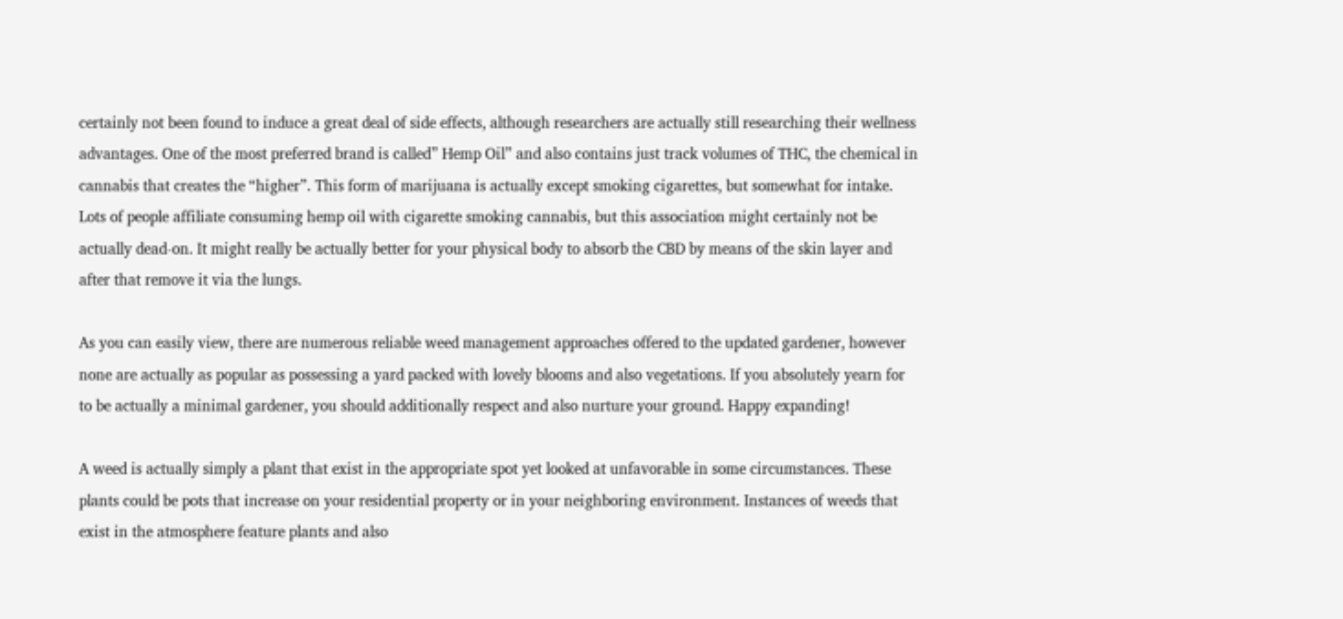certainly not been found to induce a great deal of side effects, although researchers are actually still researching their wellness advantages. One of the most preferred brand is called” Hemp Oil” and also contains just track volumes of THC, the chemical in cannabis that creates the “higher”. This form of marijuana is actually except smoking cigarettes, but somewhat for intake. Lots of people affiliate consuming hemp oil with cigarette smoking cannabis, but this association might certainly not be actually dead-on. It might really be actually better for your physical body to absorb the CBD by means of the skin layer and after that remove it via the lungs.

As you can easily view, there are numerous reliable weed management approaches offered to the updated gardener, however none are actually as popular as possessing a yard packed with lovely blooms and also vegetations. If you absolutely yearn for to be actually a minimal gardener, you should additionally respect and also nurture your ground. Happy expanding!

A weed is actually simply a plant that exist in the appropriate spot yet looked at unfavorable in some circumstances. These plants could be pots that increase on your residential property or in your neighboring environment. Instances of weeds that exist in the atmosphere feature plants and also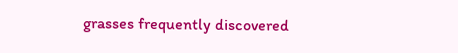grasses frequently discovered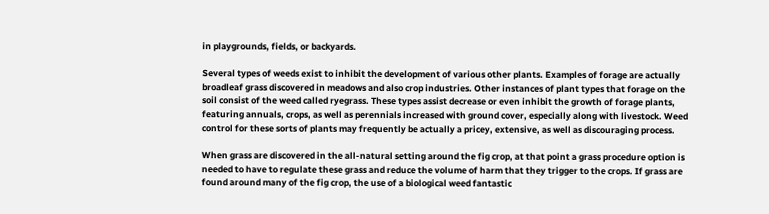in playgrounds, fields, or backyards.

Several types of weeds exist to inhibit the development of various other plants. Examples of forage are actually broadleaf grass discovered in meadows and also crop industries. Other instances of plant types that forage on the soil consist of the weed called ryegrass. These types assist decrease or even inhibit the growth of forage plants, featuring annuals, crops, as well as perennials increased with ground cover, especially along with livestock. Weed control for these sorts of plants may frequently be actually a pricey, extensive, as well as discouraging process.

When grass are discovered in the all-natural setting around the fig crop, at that point a grass procedure option is needed to have to regulate these grass and reduce the volume of harm that they trigger to the crops. If grass are found around many of the fig crop, the use of a biological weed fantastic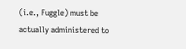(i.e., Fuggle) must be actually administered to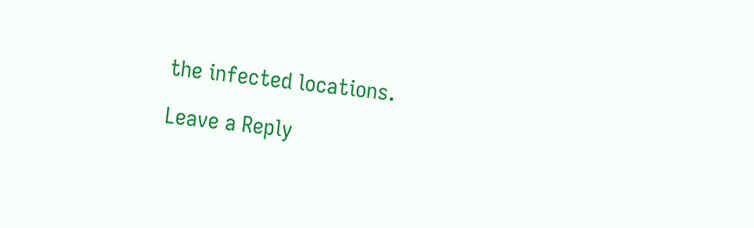the infected locations.

Leave a Reply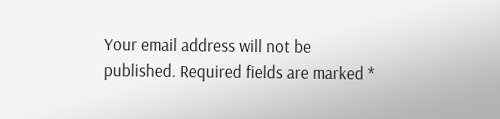Your email address will not be published. Required fields are marked *